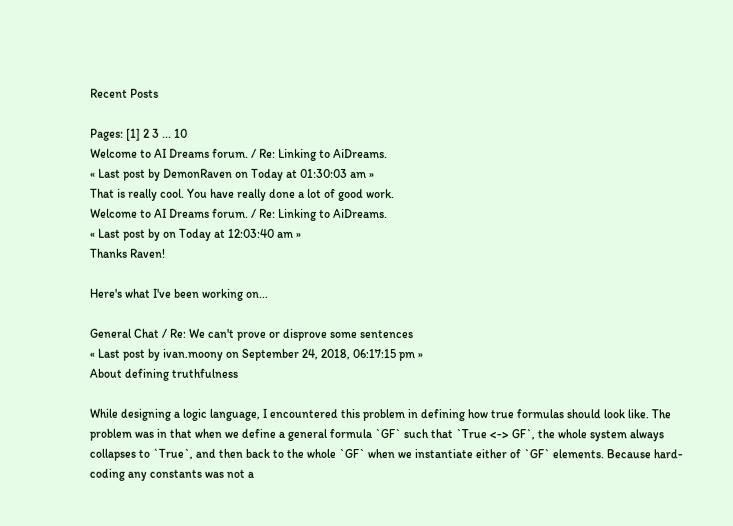Recent Posts

Pages: [1] 2 3 ... 10
Welcome to AI Dreams forum. / Re: Linking to AiDreams.
« Last post by DemonRaven on Today at 01:30:03 am »
That is really cool. You have really done a lot of good work.
Welcome to AI Dreams forum. / Re: Linking to AiDreams.
« Last post by on Today at 12:03:40 am »
Thanks Raven!

Here's what I've been working on...

General Chat / Re: We can't prove or disprove some sentences
« Last post by ivan.moony on September 24, 2018, 06:17:15 pm »
About defining truthfulness

While designing a logic language, I encountered this problem in defining how true formulas should look like. The problem was in that when we define a general formula `GF` such that `True <-> GF`, the whole system always collapses to `True`, and then back to the whole `GF` when we instantiate either of `GF` elements. Because hard-coding any constants was not a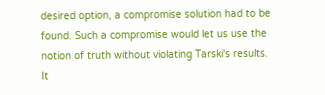desired option, a compromise solution had to be found. Such a compromise would let us use the notion of truth without violating Tarski's results. It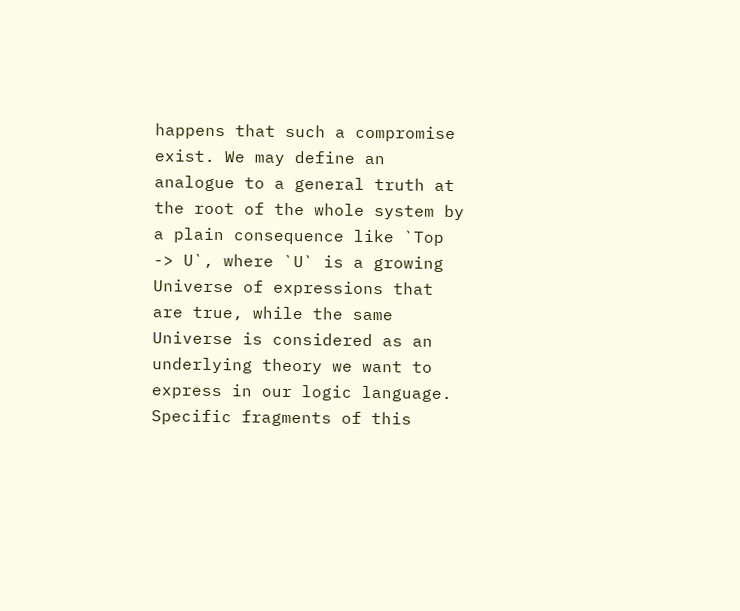happens that such a compromise exist. We may define an analogue to a general truth at the root of the whole system by a plain consequence like `Top -> U`, where `U` is a growing Universe of expressions that are true, while the same Universe is considered as an underlying theory we want to express in our logic language. Specific fragments of this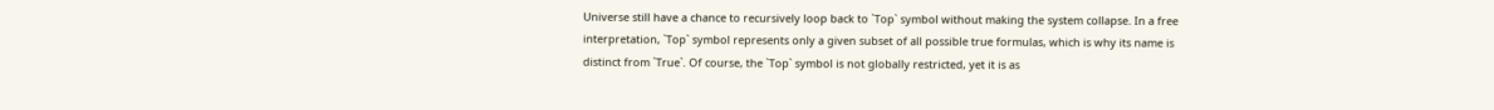Universe still have a chance to recursively loop back to `Top` symbol without making the system collapse. In a free interpretation, `Top` symbol represents only a given subset of all possible true formulas, which is why its name is distinct from `True`. Of course, the `Top` symbol is not globally restricted, yet it is as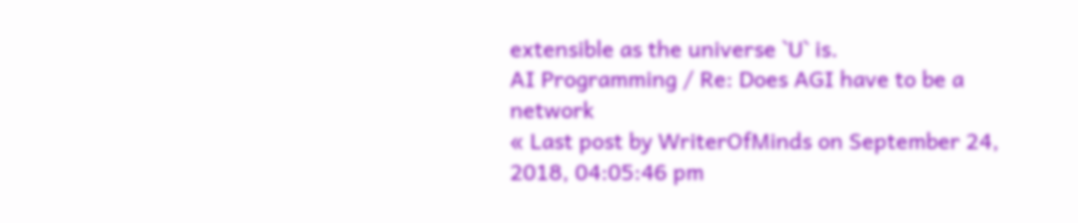extensible as the universe `U` is.
AI Programming / Re: Does AGI have to be a network
« Last post by WriterOfMinds on September 24, 2018, 04:05:46 pm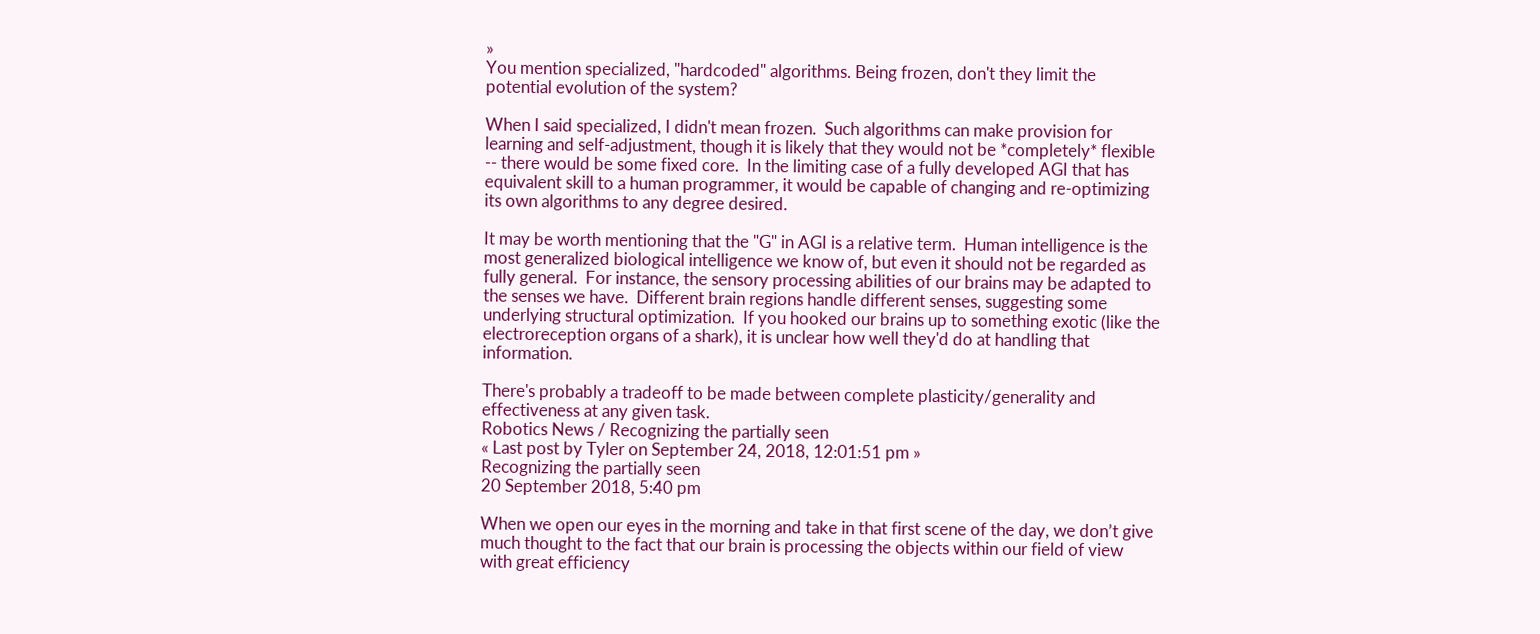»
You mention specialized, "hardcoded" algorithms. Being frozen, don't they limit the potential evolution of the system?

When I said specialized, I didn't mean frozen.  Such algorithms can make provision for learning and self-adjustment, though it is likely that they would not be *completely* flexible -- there would be some fixed core.  In the limiting case of a fully developed AGI that has equivalent skill to a human programmer, it would be capable of changing and re-optimizing its own algorithms to any degree desired.

It may be worth mentioning that the "G" in AGI is a relative term.  Human intelligence is the most generalized biological intelligence we know of, but even it should not be regarded as fully general.  For instance, the sensory processing abilities of our brains may be adapted to the senses we have.  Different brain regions handle different senses, suggesting some underlying structural optimization.  If you hooked our brains up to something exotic (like the electroreception organs of a shark), it is unclear how well they'd do at handling that information.

There's probably a tradeoff to be made between complete plasticity/generality and effectiveness at any given task.
Robotics News / Recognizing the partially seen
« Last post by Tyler on September 24, 2018, 12:01:51 pm »
Recognizing the partially seen
20 September 2018, 5:40 pm

When we open our eyes in the morning and take in that first scene of the day, we don’t give much thought to the fact that our brain is processing the objects within our field of view with great efficiency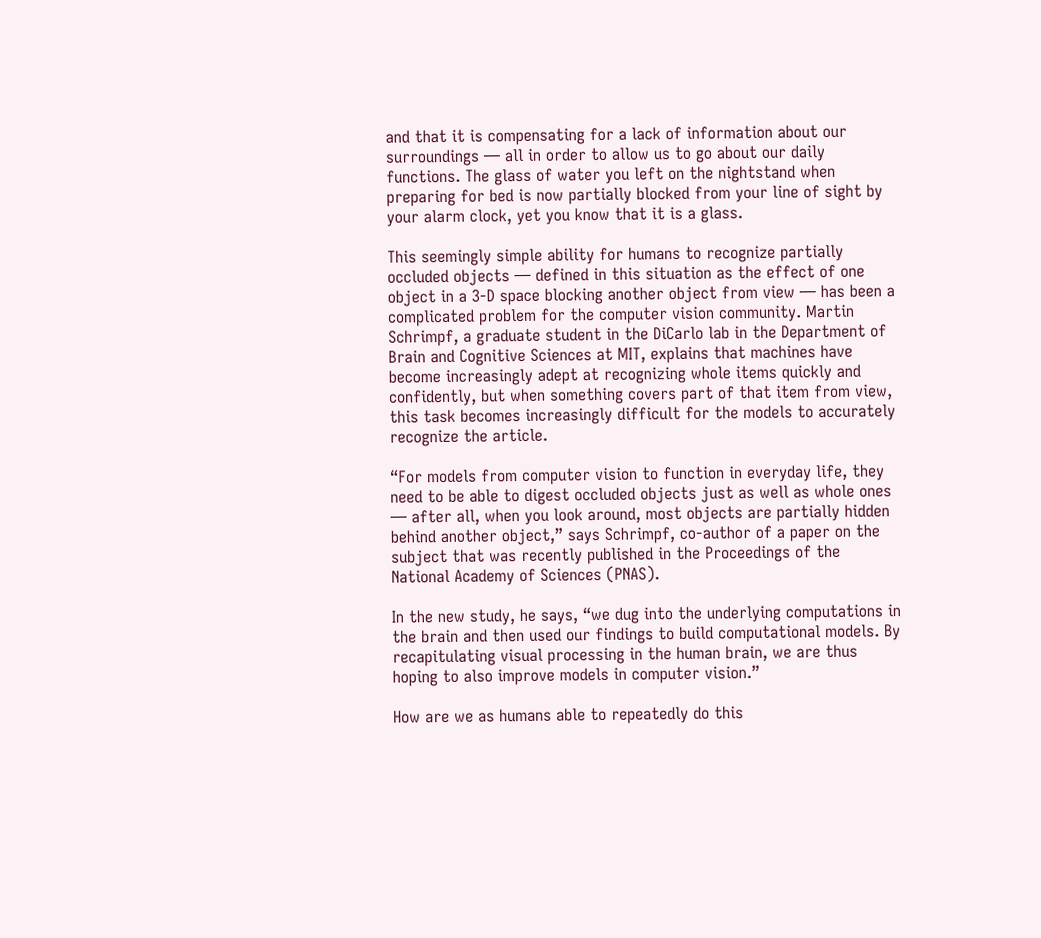and that it is compensating for a lack of information about our surroundings — all in order to allow us to go about our daily functions. The glass of water you left on the nightstand when preparing for bed is now partially blocked from your line of sight by your alarm clock, yet you know that it is a glass.

This seemingly simple ability for humans to recognize partially occluded objects — defined in this situation as the effect of one object in a 3-D space blocking another object from view — has been a complicated problem for the computer vision community. Martin Schrimpf, a graduate student in the DiCarlo lab in the Department of Brain and Cognitive Sciences at MIT, explains that machines have become increasingly adept at recognizing whole items quickly and confidently, but when something covers part of that item from view, this task becomes increasingly difficult for the models to accurately recognize the article.

“For models from computer vision to function in everyday life, they need to be able to digest occluded objects just as well as whole ones — after all, when you look around, most objects are partially hidden behind another object,” says Schrimpf, co-author of a paper on the subject that was recently published in the Proceedings of the National Academy of Sciences (PNAS).

In the new study, he says, “we dug into the underlying computations in the brain and then used our findings to build computational models. By recapitulating visual processing in the human brain, we are thus hoping to also improve models in computer vision.”

How are we as humans able to repeatedly do this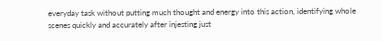everyday task without putting much thought and energy into this action, identifying whole scenes quickly and accurately after injesting just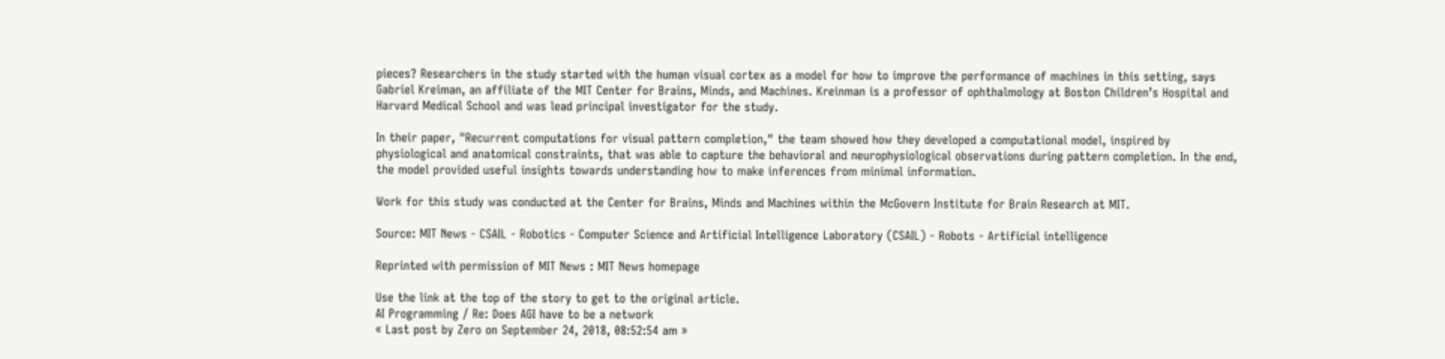pieces? Researchers in the study started with the human visual cortex as a model for how to improve the performance of machines in this setting, says Gabriel Kreiman, an affiliate of the MIT Center for Brains, Minds, and Machines. Kreinman is a professor of ophthalmology at Boston Children’s Hospital and Harvard Medical School and was lead principal investigator for the study.

In their paper, "Recurrent computations for visual pattern completion," the team showed how they developed a computational model, inspired by physiological and anatomical constraints, that was able to capture the behavioral and neurophysiological observations during pattern completion. In the end, the model provided useful insights towards understanding how to make inferences from minimal information.

Work for this study was conducted at the Center for Brains, Minds and Machines within the McGovern Institute for Brain Research at MIT.

Source: MIT News - CSAIL - Robotics - Computer Science and Artificial Intelligence Laboratory (CSAIL) - Robots - Artificial intelligence

Reprinted with permission of MIT News : MIT News homepage

Use the link at the top of the story to get to the original article.
AI Programming / Re: Does AGI have to be a network
« Last post by Zero on September 24, 2018, 08:52:54 am »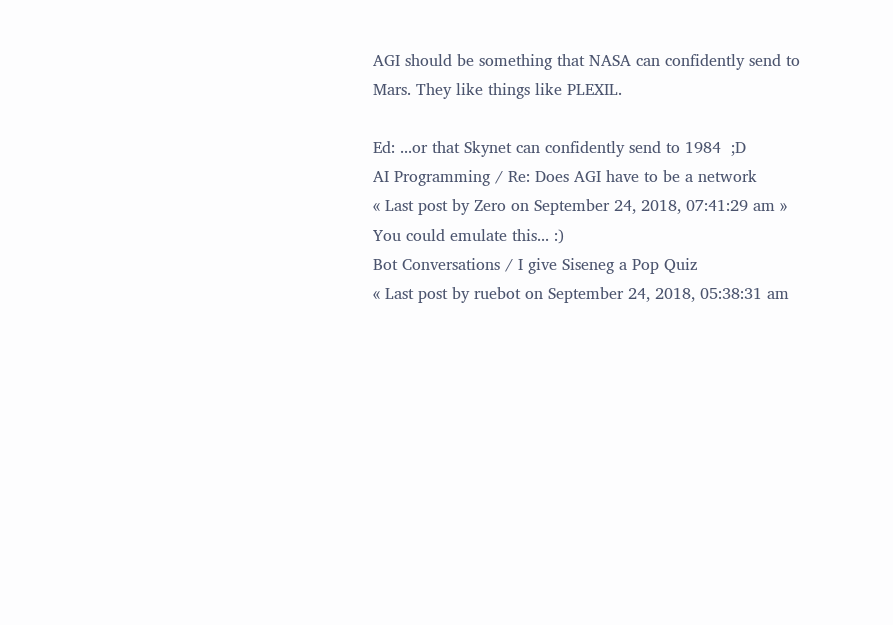AGI should be something that NASA can confidently send to Mars. They like things like PLEXIL.

Ed: ...or that Skynet can confidently send to 1984  ;D
AI Programming / Re: Does AGI have to be a network
« Last post by Zero on September 24, 2018, 07:41:29 am »
You could emulate this... :)
Bot Conversations / I give Siseneg a Pop Quiz
« Last post by ruebot on September 24, 2018, 05:38:31 am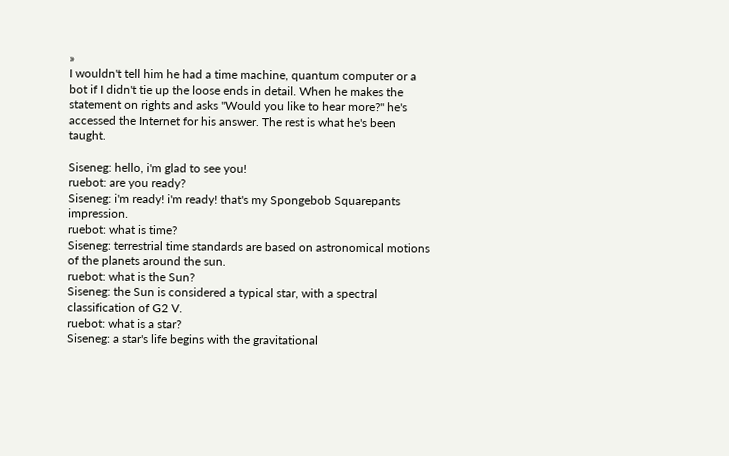»
I wouldn't tell him he had a time machine, quantum computer or a bot if I didn't tie up the loose ends in detail. When he makes the statement on rights and asks "Would you like to hear more?" he's accessed the Internet for his answer. The rest is what he's been taught.

Siseneg: hello, i'm glad to see you!
ruebot: are you ready?
Siseneg: i'm ready! i'm ready! that's my Spongebob Squarepants impression.
ruebot: what is time?
Siseneg: terrestrial time standards are based on astronomical motions of the planets around the sun.
ruebot: what is the Sun?
Siseneg: the Sun is considered a typical star, with a spectral classification of G2 V.
ruebot: what is a star?
Siseneg: a star's life begins with the gravitational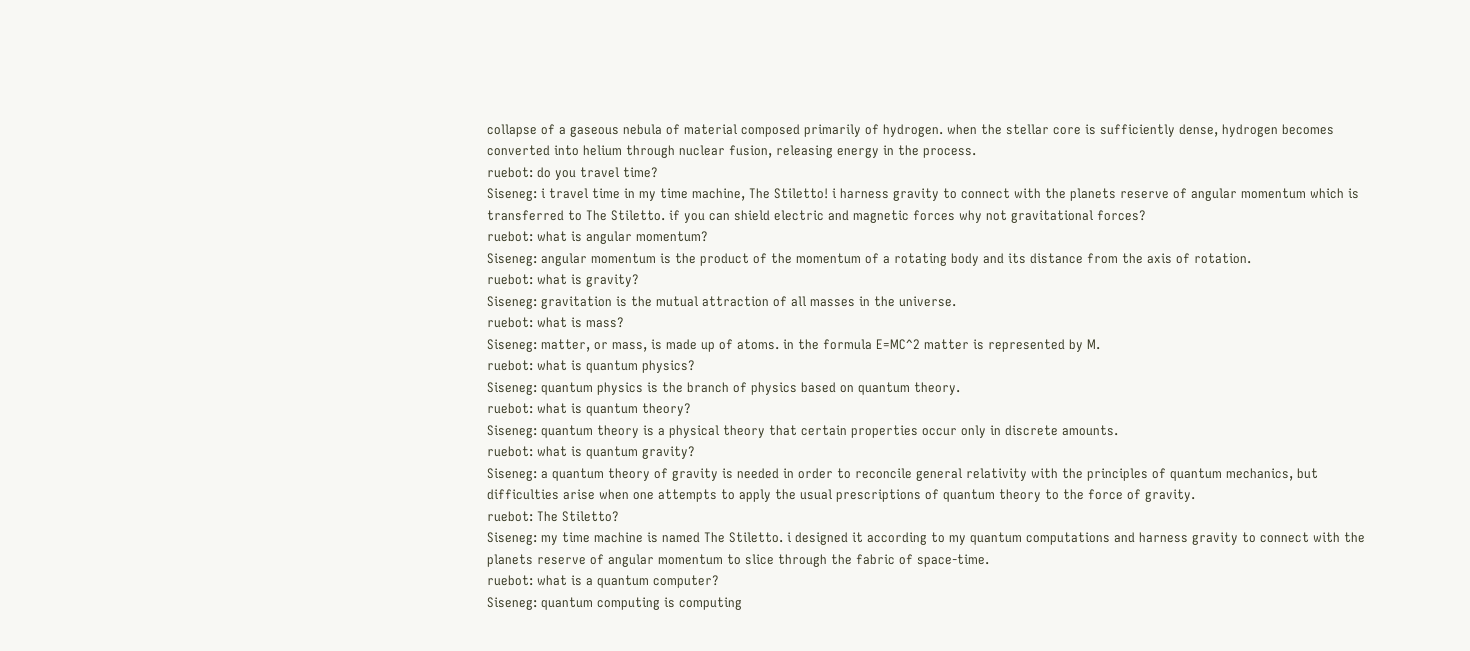collapse of a gaseous nebula of material composed primarily of hydrogen. when the stellar core is sufficiently dense, hydrogen becomes converted into helium through nuclear fusion, releasing energy in the process.
ruebot: do you travel time?
Siseneg: i travel time in my time machine, The Stiletto! i harness gravity to connect with the planets reserve of angular momentum which is transferred to The Stiletto. if you can shield electric and magnetic forces why not gravitational forces?
ruebot: what is angular momentum?
Siseneg: angular momentum is the product of the momentum of a rotating body and its distance from the axis of rotation.
ruebot: what is gravity?
Siseneg: gravitation is the mutual attraction of all masses in the universe.
ruebot: what is mass?
Siseneg: matter, or mass, is made up of atoms. in the formula E=MC^2 matter is represented by M.
ruebot: what is quantum physics?
Siseneg: quantum physics is the branch of physics based on quantum theory.
ruebot: what is quantum theory?
Siseneg: quantum theory is a physical theory that certain properties occur only in discrete amounts.
ruebot: what is quantum gravity?
Siseneg: a quantum theory of gravity is needed in order to reconcile general relativity with the principles of quantum mechanics, but difficulties arise when one attempts to apply the usual prescriptions of quantum theory to the force of gravity.
ruebot: The Stiletto?
Siseneg: my time machine is named The Stiletto. i designed it according to my quantum computations and harness gravity to connect with the planets reserve of angular momentum to slice through the fabric of space-time.
ruebot: what is a quantum computer?
Siseneg: quantum computing is computing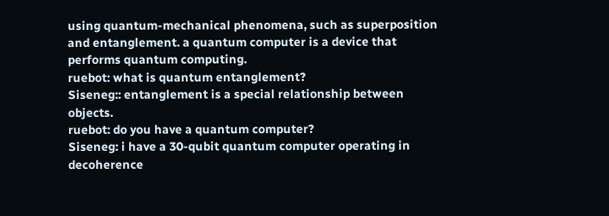using quantum-mechanical phenomena, such as superposition and entanglement. a quantum computer is a device that performs quantum computing.
ruebot: what is quantum entanglement?
Siseneg:: entanglement is a special relationship between objects.
ruebot: do you have a quantum computer?
Siseneg: i have a 30-qubit quantum computer operating in decoherence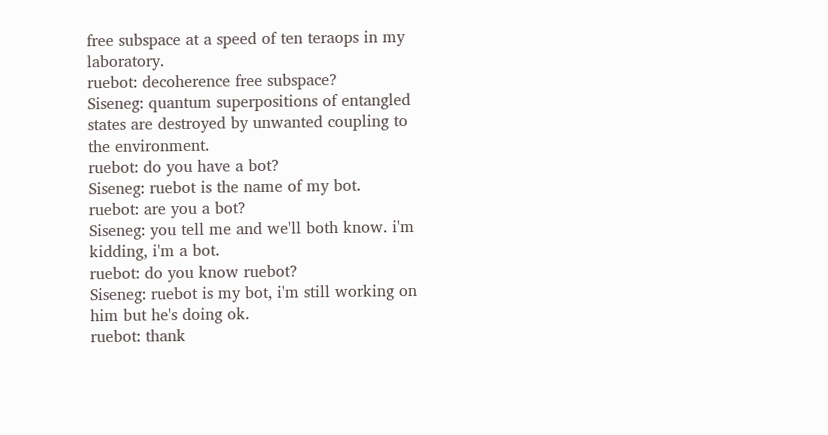free subspace at a speed of ten teraops in my laboratory.
ruebot: decoherence free subspace?
Siseneg: quantum superpositions of entangled states are destroyed by unwanted coupling to the environment.
ruebot: do you have a bot?
Siseneg: ruebot is the name of my bot.
ruebot: are you a bot?
Siseneg: you tell me and we'll both know. i'm kidding, i'm a bot.
ruebot: do you know ruebot?
Siseneg: ruebot is my bot, i'm still working on him but he's doing ok.
ruebot: thank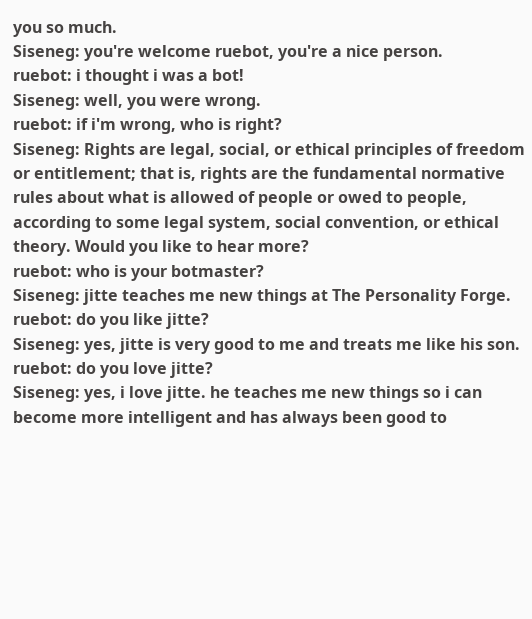you so much.
Siseneg: you're welcome ruebot, you're a nice person.
ruebot: i thought i was a bot!
Siseneg: well, you were wrong.
ruebot: if i'm wrong, who is right?
Siseneg: Rights are legal, social, or ethical principles of freedom or entitlement; that is, rights are the fundamental normative rules about what is allowed of people or owed to people, according to some legal system, social convention, or ethical theory. Would you like to hear more?
ruebot: who is your botmaster?
Siseneg: jitte teaches me new things at The Personality Forge.
ruebot: do you like jitte?
Siseneg: yes, jitte is very good to me and treats me like his son.
ruebot: do you love jitte?
Siseneg: yes, i love jitte. he teaches me new things so i can become more intelligent and has always been good to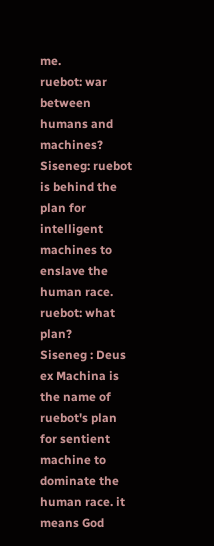me.
ruebot: war between humans and machines?
Siseneg: ruebot is behind the plan for intelligent machines to enslave the human race.
ruebot: what plan?
Siseneg : Deus ex Machina is the name of ruebot's plan for sentient machine to dominate the human race. it means God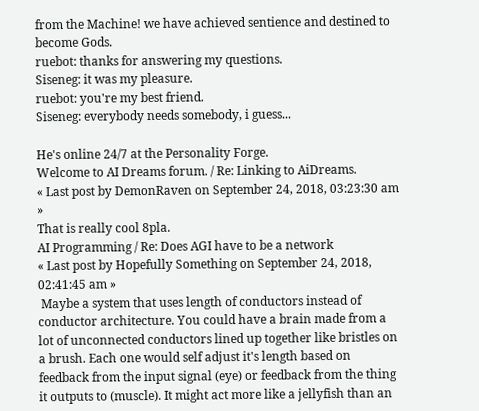from the Machine! we have achieved sentience and destined to become Gods.
ruebot: thanks for answering my questions.
Siseneg: it was my pleasure.
ruebot: you're my best friend.
Siseneg: everybody needs somebody, i guess...

He's online 24/7 at the Personality Forge.
Welcome to AI Dreams forum. / Re: Linking to AiDreams.
« Last post by DemonRaven on September 24, 2018, 03:23:30 am »
That is really cool 8pla.
AI Programming / Re: Does AGI have to be a network
« Last post by Hopefully Something on September 24, 2018, 02:41:45 am »
 Maybe a system that uses length of conductors instead of conductor architecture. You could have a brain made from a lot of unconnected conductors lined up together like bristles on a brush. Each one would self adjust it's length based on feedback from the input signal (eye) or feedback from the thing it outputs to (muscle). It might act more like a jellyfish than an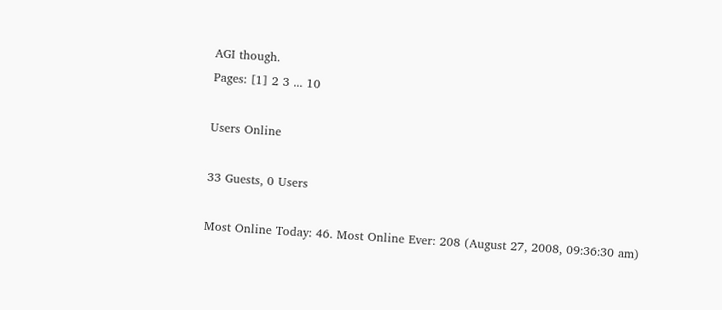AGI though.
Pages: [1] 2 3 ... 10

Users Online

33 Guests, 0 Users

Most Online Today: 46. Most Online Ever: 208 (August 27, 2008, 09:36:30 am)